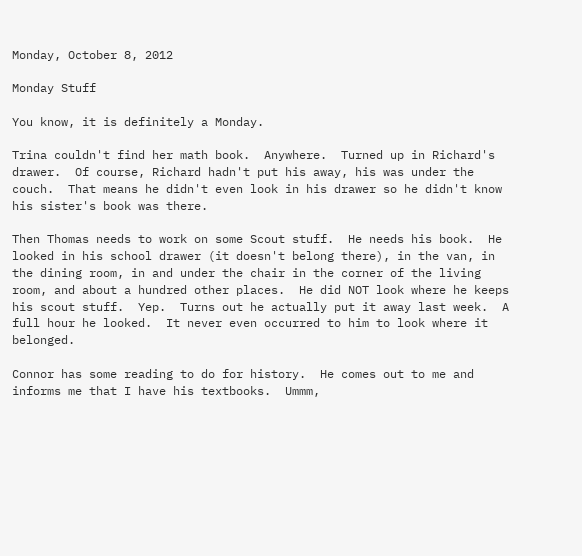Monday, October 8, 2012

Monday Stuff

You know, it is definitely a Monday.

Trina couldn't find her math book.  Anywhere.  Turned up in Richard's drawer.  Of course, Richard hadn't put his away, his was under the couch.  That means he didn't even look in his drawer so he didn't know his sister's book was there.

Then Thomas needs to work on some Scout stuff.  He needs his book.  He looked in his school drawer (it doesn't belong there), in the van, in the dining room, in and under the chair in the corner of the living room, and about a hundred other places.  He did NOT look where he keeps his scout stuff.  Yep.  Turns out he actually put it away last week.  A full hour he looked.  It never even occurred to him to look where it belonged.

Connor has some reading to do for history.  He comes out to me and informs me that I have his textbooks.  Ummm,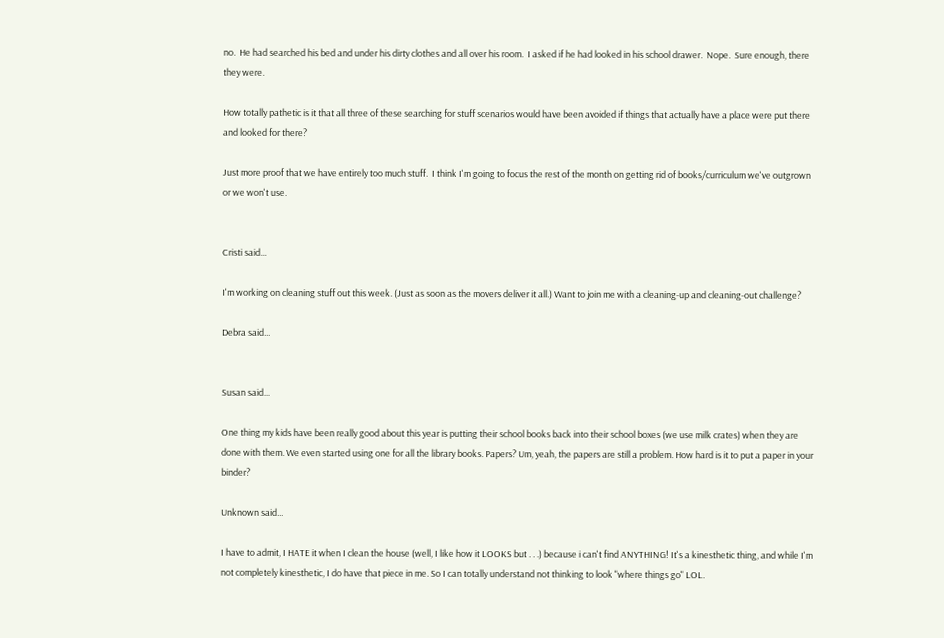no.  He had searched his bed and under his dirty clothes and all over his room.  I asked if he had looked in his school drawer.  Nope.  Sure enough, there they were.

How totally pathetic is it that all three of these searching for stuff scenarios would have been avoided if things that actually have a place were put there and looked for there?

Just more proof that we have entirely too much stuff.  I think I'm going to focus the rest of the month on getting rid of books/curriculum we've outgrown or we won't use.


Cristi said...

I'm working on cleaning stuff out this week. (Just as soon as the movers deliver it all.) Want to join me with a cleaning-up and cleaning-out challenge?

Debra said...


Susan said...

One thing my kids have been really good about this year is putting their school books back into their school boxes (we use milk crates) when they are done with them. We even started using one for all the library books. Papers? Um, yeah, the papers are still a problem. How hard is it to put a paper in your binder?

Unknown said...

I have to admit, I HATE it when I clean the house (well, I like how it LOOKS but . . .) because i can't find ANYTHING! It's a kinesthetic thing, and while I'm not completely kinesthetic, I do have that piece in me. So I can totally understand not thinking to look "where things go" LOL.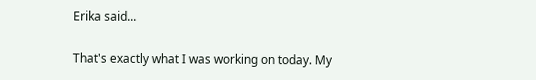Erika said...

That's exactly what I was working on today. My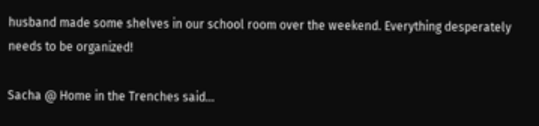husband made some shelves in our school room over the weekend. Everything desperately needs to be organized!

Sacha @ Home in the Trenches said...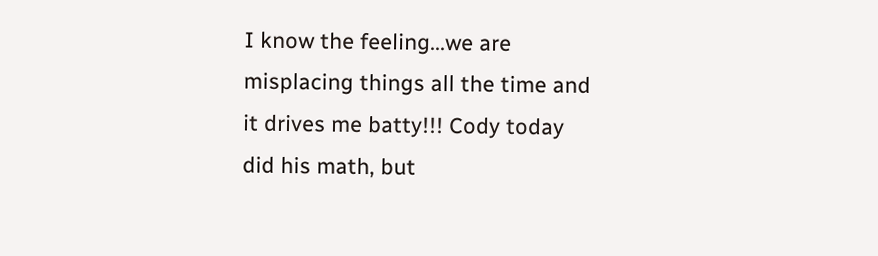I know the feeling...we are misplacing things all the time and it drives me batty!!! Cody today did his math, but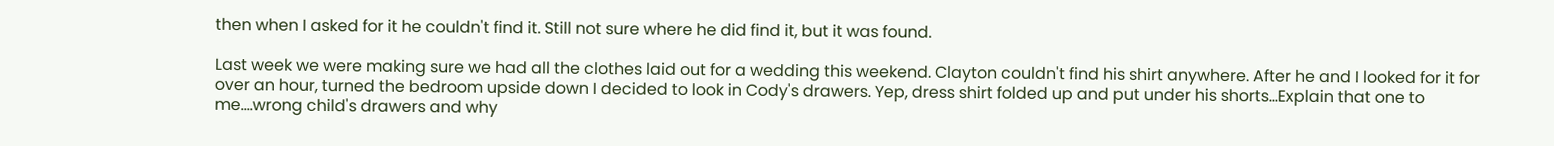then when I asked for it he couldn't find it. Still not sure where he did find it, but it was found.

Last week we were making sure we had all the clothes laid out for a wedding this weekend. Clayton couldn't find his shirt anywhere. After he and I looked for it for over an hour, turned the bedroom upside down I decided to look in Cody's drawers. Yep, dress shirt folded up and put under his shorts...Explain that one to me....wrong child's drawers and why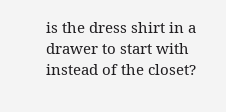is the dress shirt in a drawer to start with instead of the closet?